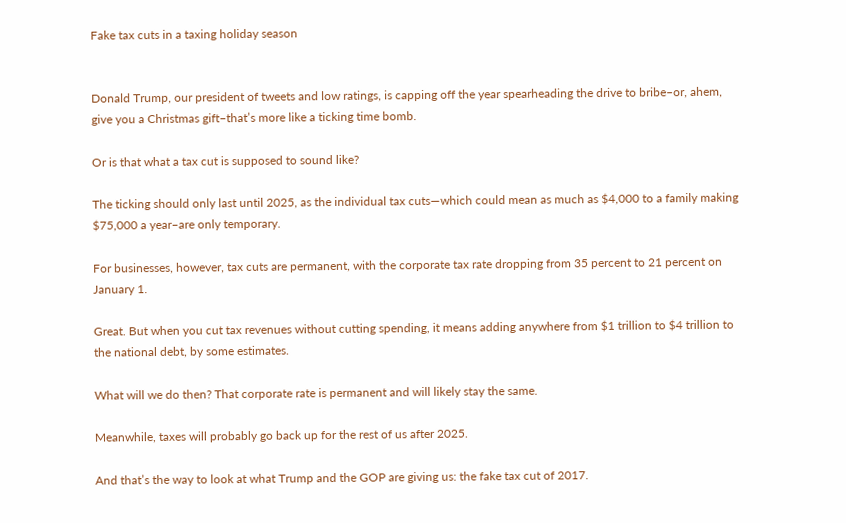Fake tax cuts in a taxing holiday season


Donald Trump, our president of tweets and low ratings, is capping off the year spearheading the drive to bribe–or, ahem, give you a Christmas gift–that’s more like a ticking time bomb.

Or is that what a tax cut is supposed to sound like?

The ticking should only last until 2025, as the individual tax cuts—which could mean as much as $4,000 to a family making $75,000 a year–are only temporary.

For businesses, however, tax cuts are permanent, with the corporate tax rate dropping from 35 percent to 21 percent on January 1.

Great. But when you cut tax revenues without cutting spending, it means adding anywhere from $1 trillion to $4 trillion to the national debt, by some estimates.

What will we do then? That corporate rate is permanent and will likely stay the same.

Meanwhile, taxes will probably go back up for the rest of us after 2025.

And that’s the way to look at what Trump and the GOP are giving us: the fake tax cut of 2017.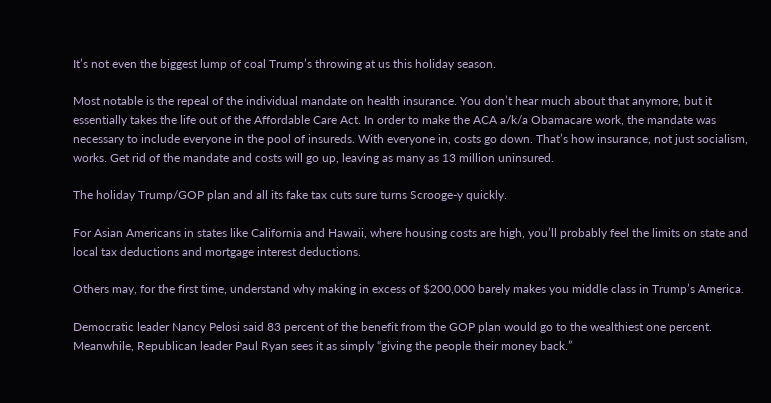It’s not even the biggest lump of coal Trump’s throwing at us this holiday season.

Most notable is the repeal of the individual mandate on health insurance. You don’t hear much about that anymore, but it essentially takes the life out of the Affordable Care Act. In order to make the ACA a/k/a Obamacare work, the mandate was necessary to include everyone in the pool of insureds. With everyone in, costs go down. That’s how insurance, not just socialism, works. Get rid of the mandate and costs will go up, leaving as many as 13 million uninsured.

The holiday Trump/GOP plan and all its fake tax cuts sure turns Scrooge-y quickly.

For Asian Americans in states like California and Hawaii, where housing costs are high, you’ll probably feel the limits on state and local tax deductions and mortgage interest deductions.

Others may, for the first time, understand why making in excess of $200,000 barely makes you middle class in Trump’s America.

Democratic leader Nancy Pelosi said 83 percent of the benefit from the GOP plan would go to the wealthiest one percent. Meanwhile, Republican leader Paul Ryan sees it as simply “giving the people their money back.”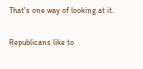That’s one way of looking at it.

Republicans like to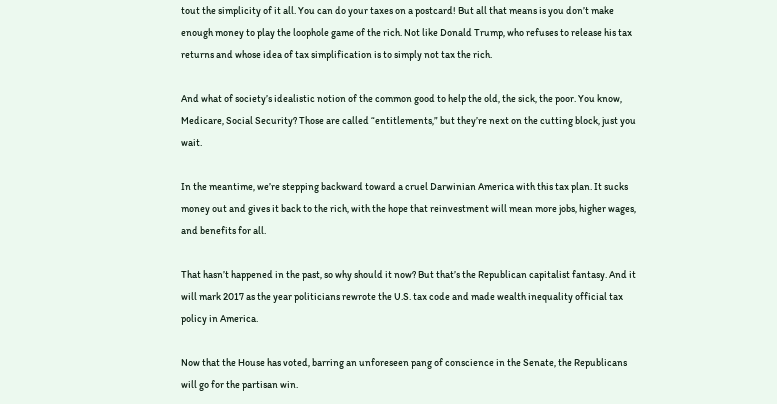tout the simplicity of it all. You can do your taxes on a postcard! But all that means is you don’t make enough money to play the loophole game of the rich. Not like Donald Trump, who refuses to release his tax returns and whose idea of tax simplification is to simply not tax the rich.

And what of society’s idealistic notion of the common good to help the old, the sick, the poor. You know, Medicare, Social Security? Those are called “entitlements,” but they’re next on the cutting block, just you wait.

In the meantime, we’re stepping backward toward a cruel Darwinian America with this tax plan. It sucks money out and gives it back to the rich, with the hope that reinvestment will mean more jobs, higher wages, and benefits for all.

That hasn’t happened in the past, so why should it now? But that’s the Republican capitalist fantasy. And it will mark 2017 as the year politicians rewrote the U.S. tax code and made wealth inequality official tax policy in America.

Now that the House has voted, barring an unforeseen pang of conscience in the Senate, the Republicans will go for the partisan win.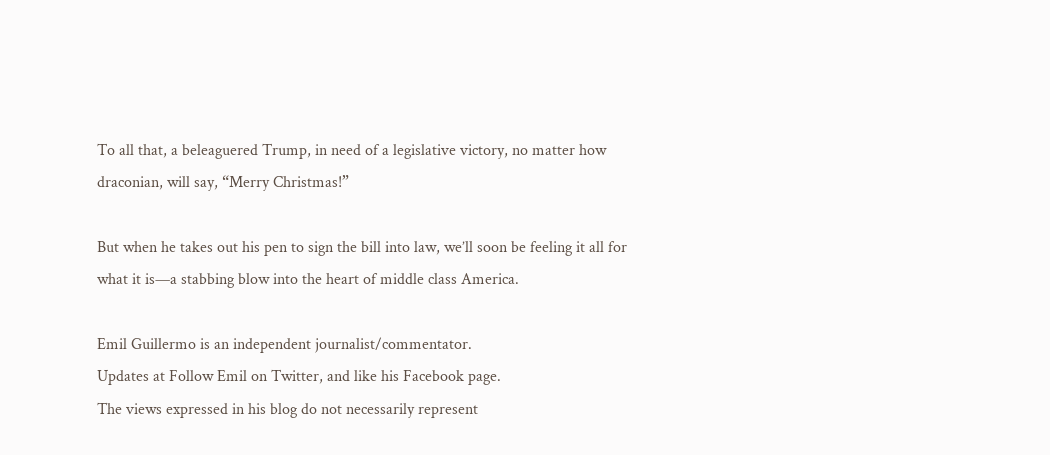To all that, a beleaguered Trump, in need of a legislative victory, no matter how draconian, will say, “Merry Christmas!”

But when he takes out his pen to sign the bill into law, we’ll soon be feeling it all for what it is—a stabbing blow into the heart of middle class America.

Emil Guillermo is an independent journalist/commentator.
Updates at Follow Emil on Twitter, and like his Facebook page.
The views expressed in his blog do not necessarily represent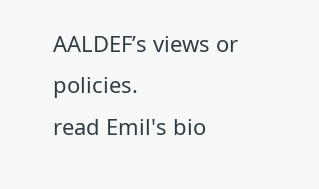AALDEF’s views or policies.
read Emil's bio